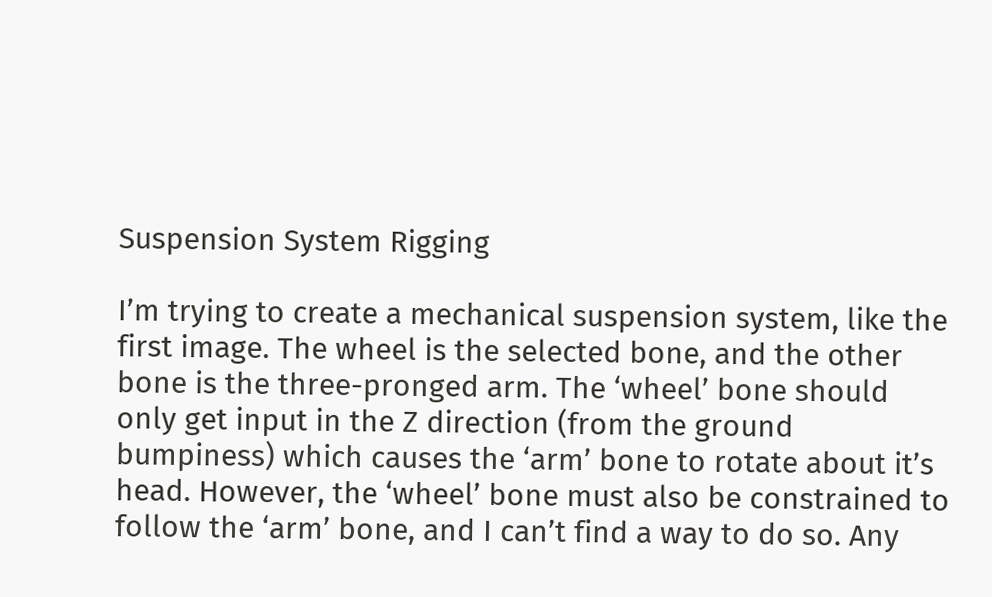Suspension System Rigging

I’m trying to create a mechanical suspension system, like the first image. The wheel is the selected bone, and the other bone is the three-pronged arm. The ‘wheel’ bone should only get input in the Z direction (from the ground bumpiness) which causes the ‘arm’ bone to rotate about it’s head. However, the ‘wheel’ bone must also be constrained to follow the ‘arm’ bone, and I can’t find a way to do so. Any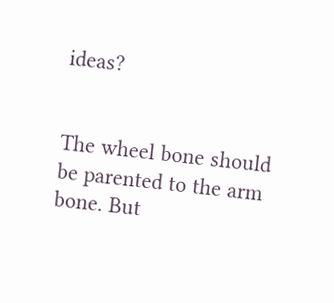ideas?


The wheel bone should be parented to the arm bone. But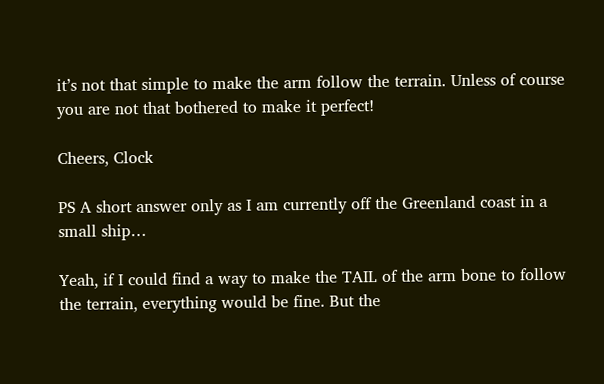it’s not that simple to make the arm follow the terrain. Unless of course you are not that bothered to make it perfect!

Cheers, Clock

PS A short answer only as I am currently off the Greenland coast in a small ship…

Yeah, if I could find a way to make the TAIL of the arm bone to follow the terrain, everything would be fine. But the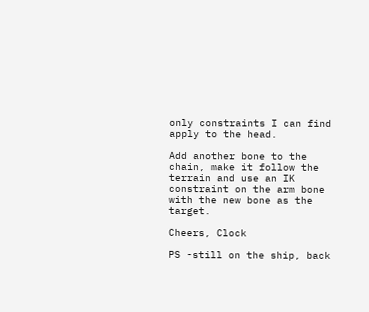only constraints I can find apply to the head.

Add another bone to the chain, make it follow the terrain and use an IK constraint on the arm bone with the new bone as the target.

Cheers, Clock

PS -still on the ship, back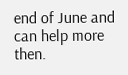end of June and can help more then.